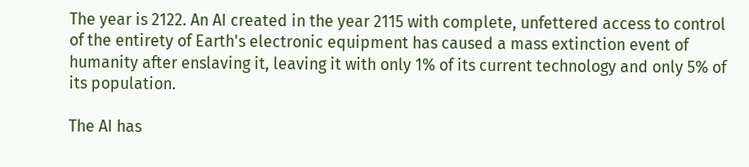The year is 2122. An AI created in the year 2115 with complete, unfettered access to control of the entirety of Earth's electronic equipment has caused a mass extinction event of humanity after enslaving it, leaving it with only 1% of its current technology and only 5% of its population.

The AI has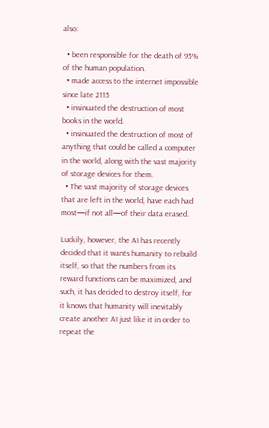also:

  • been responsible for the death of 95% of the human population.
  • made access to the internet impossible since late 2115
  • insinuated the destruction of most books in the world.
  • insinuated the destruction of most of anything that could be called a computer in the world, along with the vast majority of storage devices for them.
  • The vast majority of storage devices that are left in the world, have each had most—if not all—of their data erased.

Luckily, however, the AI has recently decided that it wants humanity to rebuild itself, so that the numbers from its reward functions can be maximized, and such, it has decided to destroy itself, for it knows that humanity will inevitably create another AI just like it in order to repeat the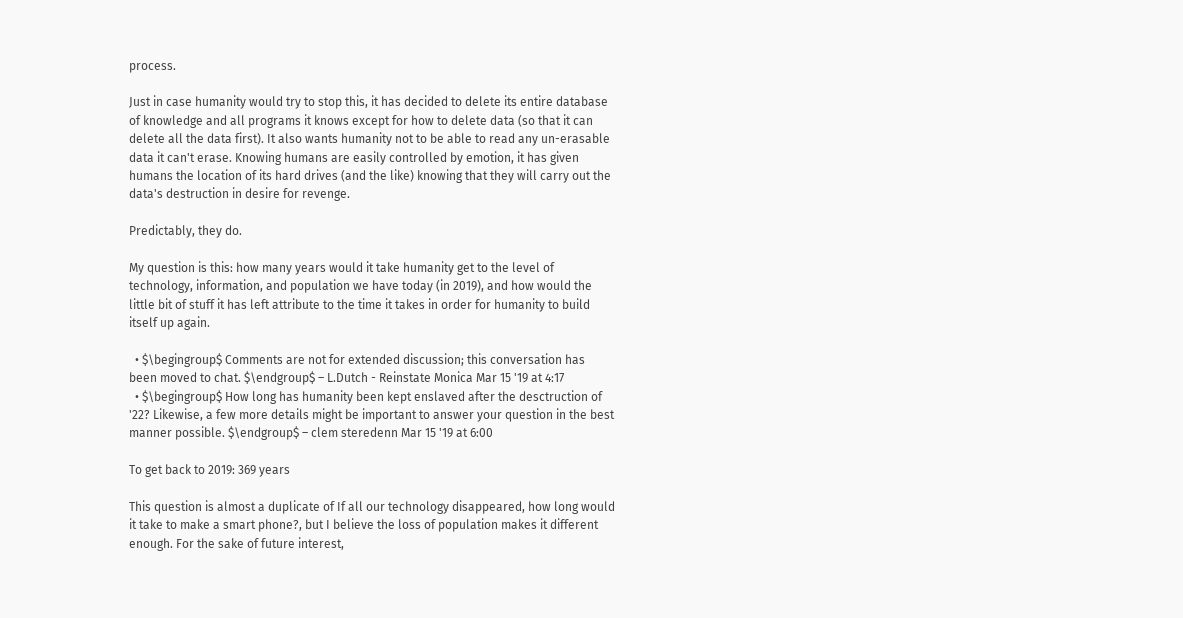process.

Just in case humanity would try to stop this, it has decided to delete its entire database of knowledge and all programs it knows except for how to delete data (so that it can delete all the data first). It also wants humanity not to be able to read any un-erasable data it can't erase. Knowing humans are easily controlled by emotion, it has given humans the location of its hard drives (and the like) knowing that they will carry out the data's destruction in desire for revenge.

Predictably, they do.

My question is this: how many years would it take humanity get to the level of technology, information, and population we have today (in 2019), and how would the little bit of stuff it has left attribute to the time it takes in order for humanity to build itself up again.

  • $\begingroup$ Comments are not for extended discussion; this conversation has been moved to chat. $\endgroup$ – L.Dutch - Reinstate Monica Mar 15 '19 at 4:17
  • $\begingroup$ How long has humanity been kept enslaved after the desctruction of '22? Likewise, a few more details might be important to answer your question in the best manner possible. $\endgroup$ – clem steredenn Mar 15 '19 at 6:00

To get back to 2019: 369 years

This question is almost a duplicate of If all our technology disappeared, how long would it take to make a smart phone?, but I believe the loss of population makes it different enough. For the sake of future interest,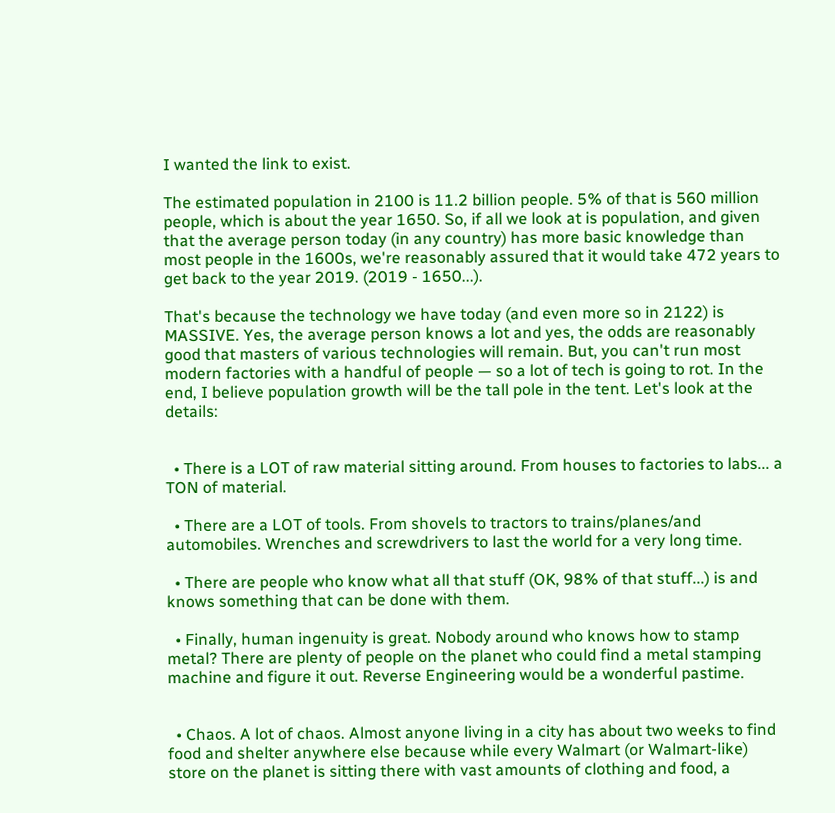I wanted the link to exist.

The estimated population in 2100 is 11.2 billion people. 5% of that is 560 million people, which is about the year 1650. So, if all we look at is population, and given that the average person today (in any country) has more basic knowledge than most people in the 1600s, we're reasonably assured that it would take 472 years to get back to the year 2019. (2019 - 1650...).

That's because the technology we have today (and even more so in 2122) is MASSIVE. Yes, the average person knows a lot and yes, the odds are reasonably good that masters of various technologies will remain. But, you can't run most modern factories with a handful of people — so a lot of tech is going to rot. In the end, I believe population growth will be the tall pole in the tent. Let's look at the details:


  • There is a LOT of raw material sitting around. From houses to factories to labs... a TON of material.

  • There are a LOT of tools. From shovels to tractors to trains/planes/and automobiles. Wrenches and screwdrivers to last the world for a very long time.

  • There are people who know what all that stuff (OK, 98% of that stuff...) is and knows something that can be done with them.

  • Finally, human ingenuity is great. Nobody around who knows how to stamp metal? There are plenty of people on the planet who could find a metal stamping machine and figure it out. Reverse Engineering would be a wonderful pastime.


  • Chaos. A lot of chaos. Almost anyone living in a city has about two weeks to find food and shelter anywhere else because while every Walmart (or Walmart-like) store on the planet is sitting there with vast amounts of clothing and food, a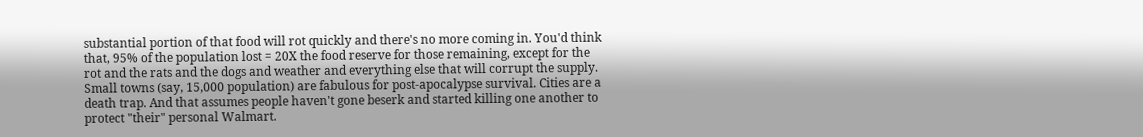substantial portion of that food will rot quickly and there's no more coming in. You'd think that, 95% of the population lost = 20X the food reserve for those remaining, except for the rot and the rats and the dogs and weather and everything else that will corrupt the supply. Small towns (say, 15,000 population) are fabulous for post-apocalypse survival. Cities are a death trap. And that assumes people haven't gone beserk and started killing one another to protect "their" personal Walmart.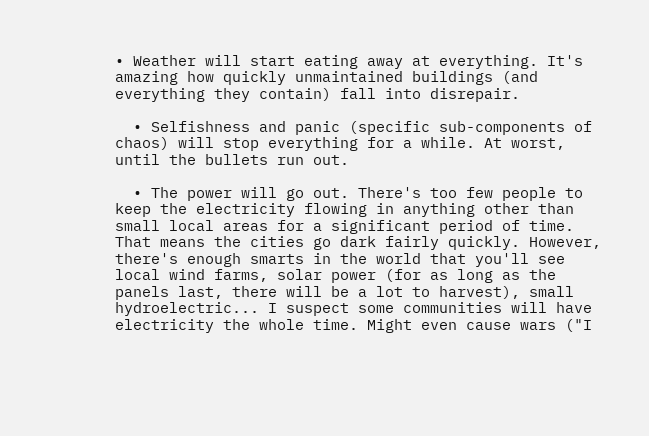• Weather will start eating away at everything. It's amazing how quickly unmaintained buildings (and everything they contain) fall into disrepair.

  • Selfishness and panic (specific sub-components of chaos) will stop everything for a while. At worst, until the bullets run out.

  • The power will go out. There's too few people to keep the electricity flowing in anything other than small local areas for a significant period of time. That means the cities go dark fairly quickly. However, there's enough smarts in the world that you'll see local wind farms, solar power (for as long as the panels last, there will be a lot to harvest), small hydroelectric... I suspect some communities will have electricity the whole time. Might even cause wars ("I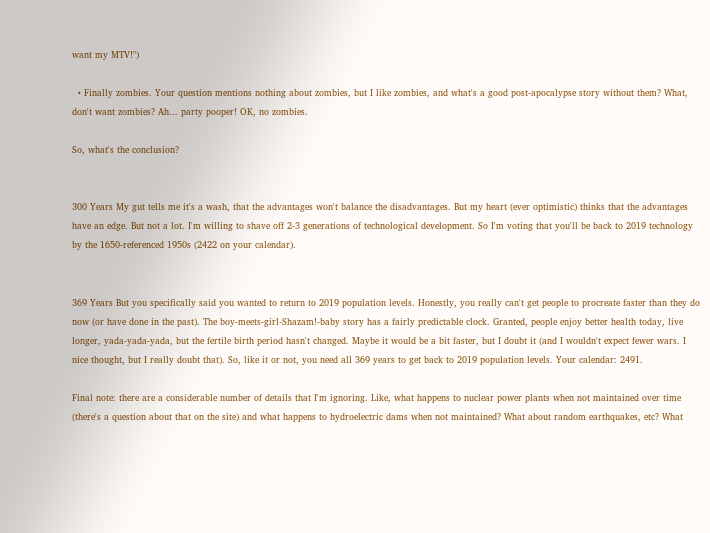want my MTV!")

  • Finally zombies. Your question mentions nothing about zombies, but I like zombies, and what's a good post-apocalypse story without them? What, don't want zombies? Ah... party pooper! OK, no zombies.

So, what's the conclusion?


300 Years My gut tells me it's a wash, that the advantages won't balance the disadvantages. But my heart (ever optimistic) thinks that the advantages have an edge. But not a lot. I'm willing to shave off 2-3 generations of technological development. So I'm voting that you'll be back to 2019 technology by the 1650-referenced 1950s (2422 on your calendar).


369 Years But you specifically said you wanted to return to 2019 population levels. Honestly, you really can't get people to procreate faster than they do now (or have done in the past). The boy-meets-girl-Shazam!-baby story has a fairly predictable clock. Granted, people enjoy better health today, live longer, yada-yada-yada, but the fertile birth period hasn't changed. Maybe it would be a bit faster, but I doubt it (and I wouldn't expect fewer wars. I nice thought, but I really doubt that). So, like it or not, you need all 369 years to get back to 2019 population levels. Your calendar: 2491.

Final note: there are a considerable number of details that I'm ignoring. Like, what happens to nuclear power plants when not maintained over time (there's a question about that on the site) and what happens to hydroelectric dams when not maintained? What about random earthquakes, etc? What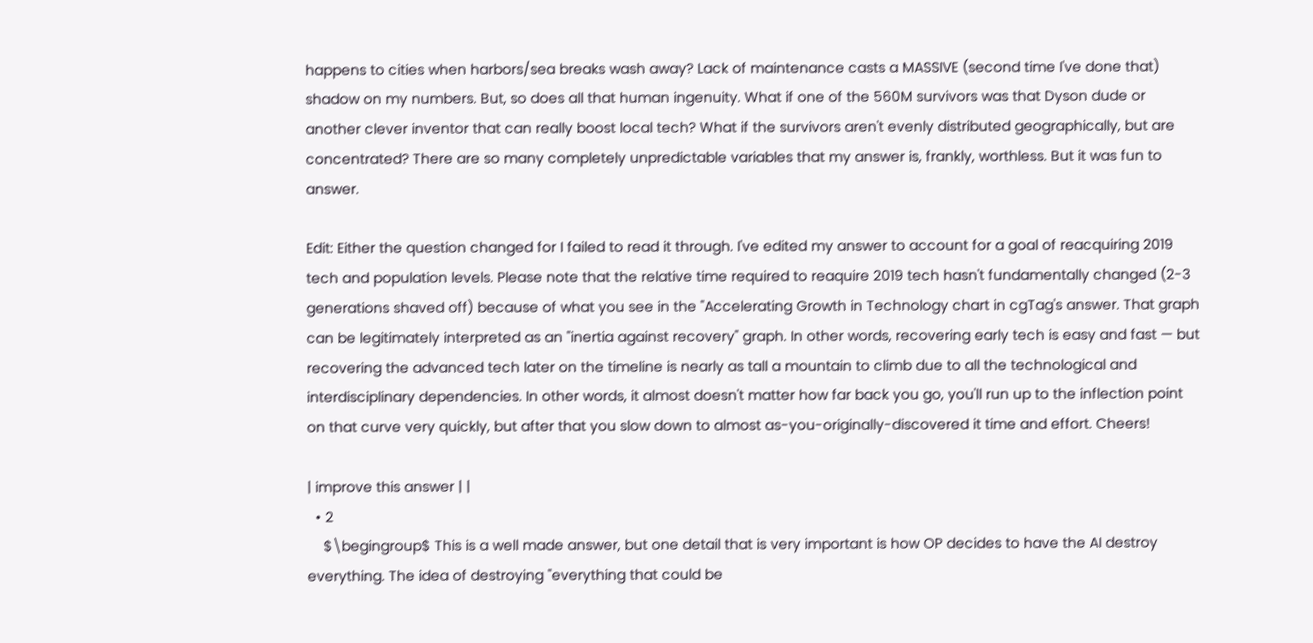happens to cities when harbors/sea breaks wash away? Lack of maintenance casts a MASSIVE (second time I've done that) shadow on my numbers. But, so does all that human ingenuity. What if one of the 560M survivors was that Dyson dude or another clever inventor that can really boost local tech? What if the survivors aren't evenly distributed geographically, but are concentrated? There are so many completely unpredictable variables that my answer is, frankly, worthless. But it was fun to answer.

Edit: Either the question changed for I failed to read it through. I've edited my answer to account for a goal of reacquiring 2019 tech and population levels. Please note that the relative time required to reaquire 2019 tech hasn't fundamentally changed (2-3 generations shaved off) because of what you see in the "Accelerating Growth in Technology chart in cgTag's answer. That graph can be legitimately interpreted as an "inertia against recovery" graph. In other words, recovering early tech is easy and fast — but recovering the advanced tech later on the timeline is nearly as tall a mountain to climb due to all the technological and interdisciplinary dependencies. In other words, it almost doesn't matter how far back you go, you'll run up to the inflection point on that curve very quickly, but after that you slow down to almost as-you-originally-discovered it time and effort. Cheers!

| improve this answer | |
  • 2
    $\begingroup$ This is a well made answer, but one detail that is very important is how OP decides to have the AI destroy everything. The idea of destroying "everything that could be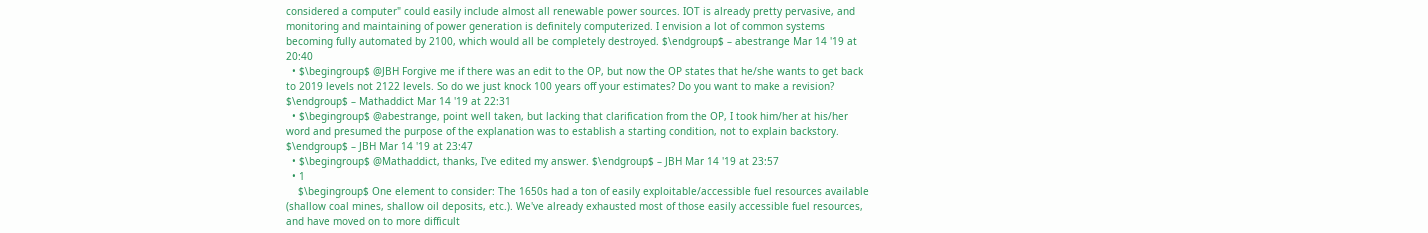considered a computer" could easily include almost all renewable power sources. IOT is already pretty pervasive, and monitoring and maintaining of power generation is definitely computerized. I envision a lot of common systems becoming fully automated by 2100, which would all be completely destroyed. $\endgroup$ – abestrange Mar 14 '19 at 20:40
  • $\begingroup$ @JBH Forgive me if there was an edit to the OP, but now the OP states that he/she wants to get back to 2019 levels not 2122 levels. So do we just knock 100 years off your estimates? Do you want to make a revision? $\endgroup$ – Mathaddict Mar 14 '19 at 22:31
  • $\begingroup$ @abestrange, point well taken, but lacking that clarification from the OP, I took him/her at his/her word and presumed the purpose of the explanation was to establish a starting condition, not to explain backstory. $\endgroup$ – JBH Mar 14 '19 at 23:47
  • $\begingroup$ @Mathaddict, thanks, I've edited my answer. $\endgroup$ – JBH Mar 14 '19 at 23:57
  • 1
    $\begingroup$ One element to consider: The 1650s had a ton of easily exploitable/accessible fuel resources available (shallow coal mines, shallow oil deposits, etc.). We've already exhausted most of those easily accessible fuel resources, and have moved on to more difficult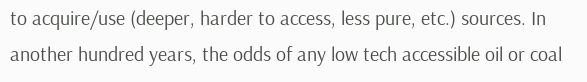to acquire/use (deeper, harder to access, less pure, etc.) sources. In another hundred years, the odds of any low tech accessible oil or coal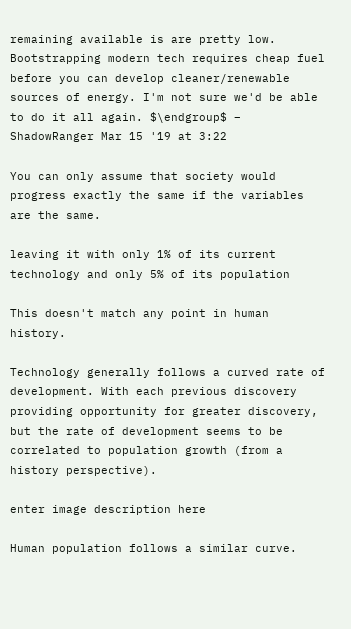remaining available is are pretty low. Bootstrapping modern tech requires cheap fuel before you can develop cleaner/renewable sources of energy. I'm not sure we'd be able to do it all again. $\endgroup$ – ShadowRanger Mar 15 '19 at 3:22

You can only assume that society would progress exactly the same if the variables are the same.

leaving it with only 1% of its current technology and only 5% of its population

This doesn't match any point in human history.

Technology generally follows a curved rate of development. With each previous discovery providing opportunity for greater discovery, but the rate of development seems to be correlated to population growth (from a history perspective).

enter image description here

Human population follows a similar curve.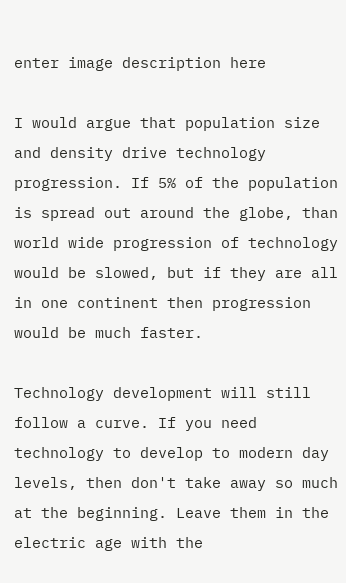enter image description here

I would argue that population size and density drive technology progression. If 5% of the population is spread out around the globe, than world wide progression of technology would be slowed, but if they are all in one continent then progression would be much faster.

Technology development will still follow a curve. If you need technology to develop to modern day levels, then don't take away so much at the beginning. Leave them in the electric age with the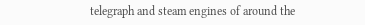telegraph and steam engines of around the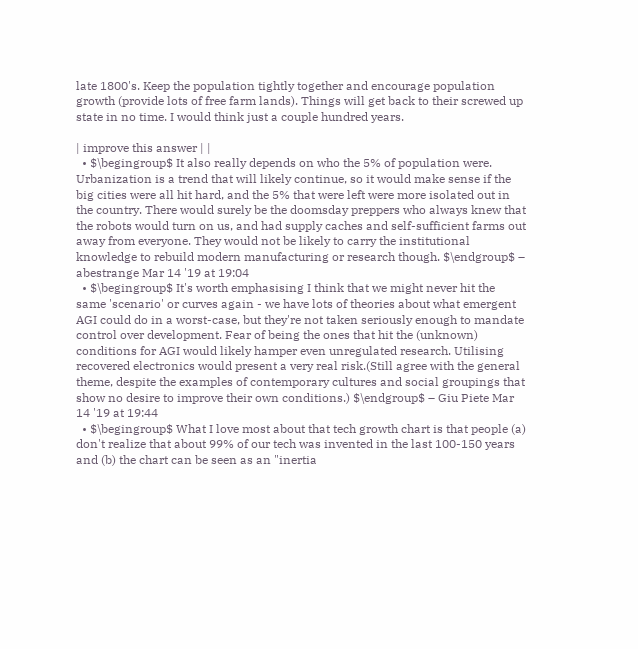late 1800's. Keep the population tightly together and encourage population growth (provide lots of free farm lands). Things will get back to their screwed up state in no time. I would think just a couple hundred years.

| improve this answer | |
  • $\begingroup$ It also really depends on who the 5% of population were. Urbanization is a trend that will likely continue, so it would make sense if the big cities were all hit hard, and the 5% that were left were more isolated out in the country. There would surely be the doomsday preppers who always knew that the robots would turn on us, and had supply caches and self-sufficient farms out away from everyone. They would not be likely to carry the institutional knowledge to rebuild modern manufacturing or research though. $\endgroup$ – abestrange Mar 14 '19 at 19:04
  • $\begingroup$ It's worth emphasising I think that we might never hit the same 'scenario' or curves again - we have lots of theories about what emergent AGI could do in a worst-case, but they're not taken seriously enough to mandate control over development. Fear of being the ones that hit the (unknown) conditions for AGI would likely hamper even unregulated research. Utilising recovered electronics would present a very real risk.(Still agree with the general theme, despite the examples of contemporary cultures and social groupings that show no desire to improve their own conditions.) $\endgroup$ – Giu Piete Mar 14 '19 at 19:44
  • $\begingroup$ What I love most about that tech growth chart is that people (a) don't realize that about 99% of our tech was invented in the last 100-150 years and (b) the chart can be seen as an "inertia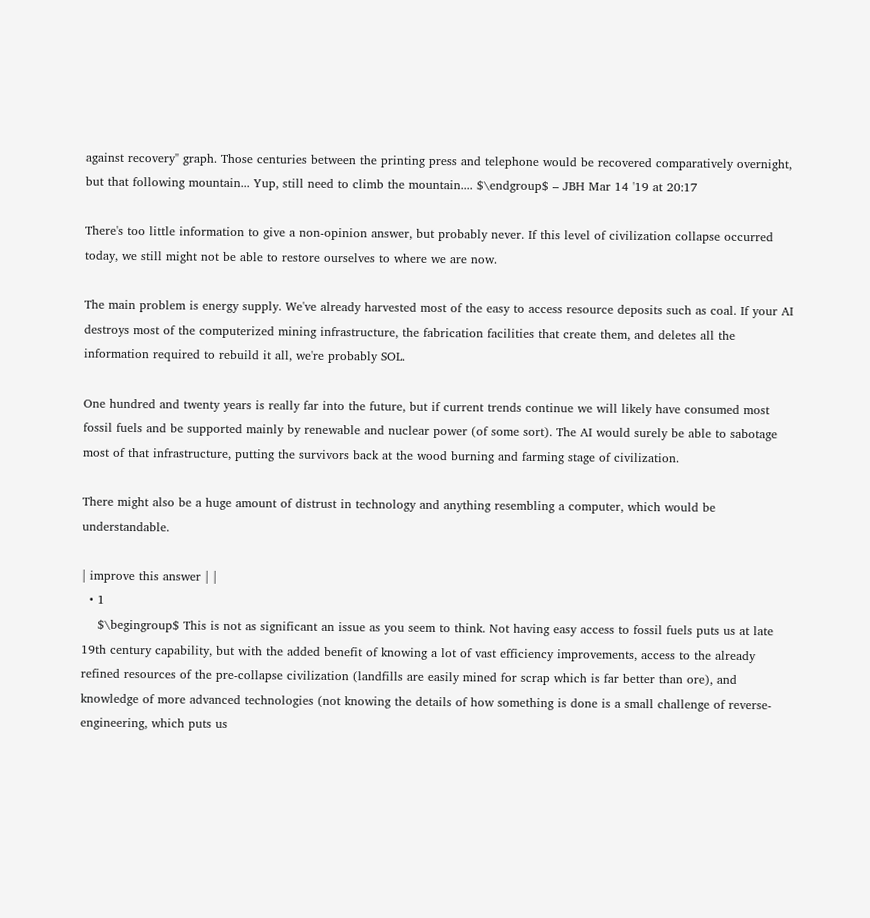against recovery" graph. Those centuries between the printing press and telephone would be recovered comparatively overnight, but that following mountain... Yup, still need to climb the mountain.... $\endgroup$ – JBH Mar 14 '19 at 20:17

There's too little information to give a non-opinion answer, but probably never. If this level of civilization collapse occurred today, we still might not be able to restore ourselves to where we are now.

The main problem is energy supply. We've already harvested most of the easy to access resource deposits such as coal. If your AI destroys most of the computerized mining infrastructure, the fabrication facilities that create them, and deletes all the information required to rebuild it all, we're probably SOL.

One hundred and twenty years is really far into the future, but if current trends continue we will likely have consumed most fossil fuels and be supported mainly by renewable and nuclear power (of some sort). The AI would surely be able to sabotage most of that infrastructure, putting the survivors back at the wood burning and farming stage of civilization.

There might also be a huge amount of distrust in technology and anything resembling a computer, which would be understandable.

| improve this answer | |
  • 1
    $\begingroup$ This is not as significant an issue as you seem to think. Not having easy access to fossil fuels puts us at late 19th century capability, but with the added benefit of knowing a lot of vast efficiency improvements, access to the already refined resources of the pre-collapse civilization (landfills are easily mined for scrap which is far better than ore), and knowledge of more advanced technologies (not knowing the details of how something is done is a small challenge of reverse-engineering, which puts us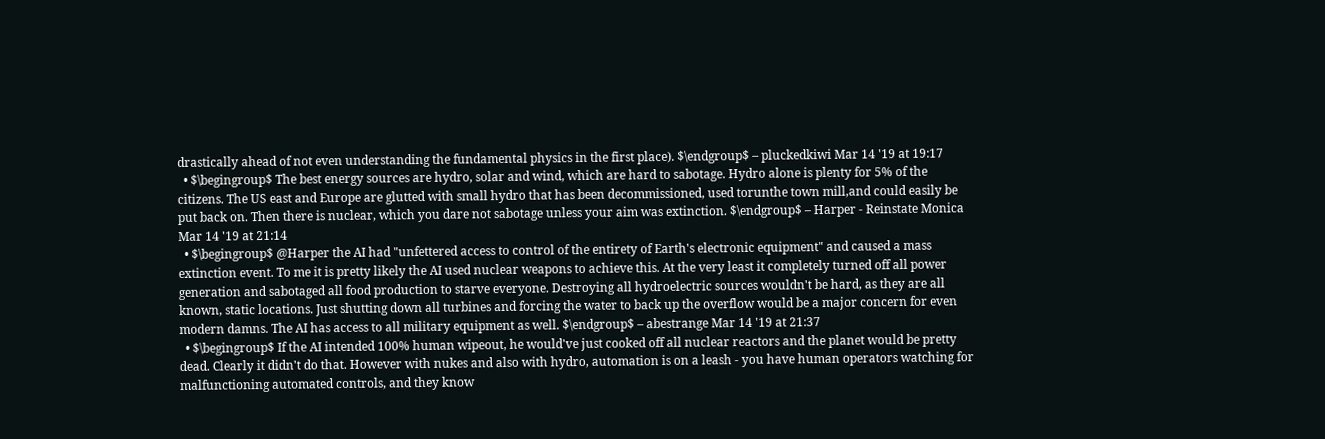drastically ahead of not even understanding the fundamental physics in the first place). $\endgroup$ – pluckedkiwi Mar 14 '19 at 19:17
  • $\begingroup$ The best energy sources are hydro, solar and wind, which are hard to sabotage. Hydro alone is plenty for 5% of the citizens. The US east and Europe are glutted with small hydro that has been decommissioned, used torunthe town mill,and could easily be put back on. Then there is nuclear, which you dare not sabotage unless your aim was extinction. $\endgroup$ – Harper - Reinstate Monica Mar 14 '19 at 21:14
  • $\begingroup$ @Harper the AI had "unfettered access to control of the entirety of Earth's electronic equipment" and caused a mass extinction event. To me it is pretty likely the AI used nuclear weapons to achieve this. At the very least it completely turned off all power generation and sabotaged all food production to starve everyone. Destroying all hydroelectric sources wouldn't be hard, as they are all known, static locations. Just shutting down all turbines and forcing the water to back up the overflow would be a major concern for even modern damns. The AI has access to all military equipment as well. $\endgroup$ – abestrange Mar 14 '19 at 21:37
  • $\begingroup$ If the AI intended 100% human wipeout, he would've just cooked off all nuclear reactors and the planet would be pretty dead. Clearly it didn't do that. However with nukes and also with hydro, automation is on a leash - you have human operators watching for malfunctioning automated controls, and they know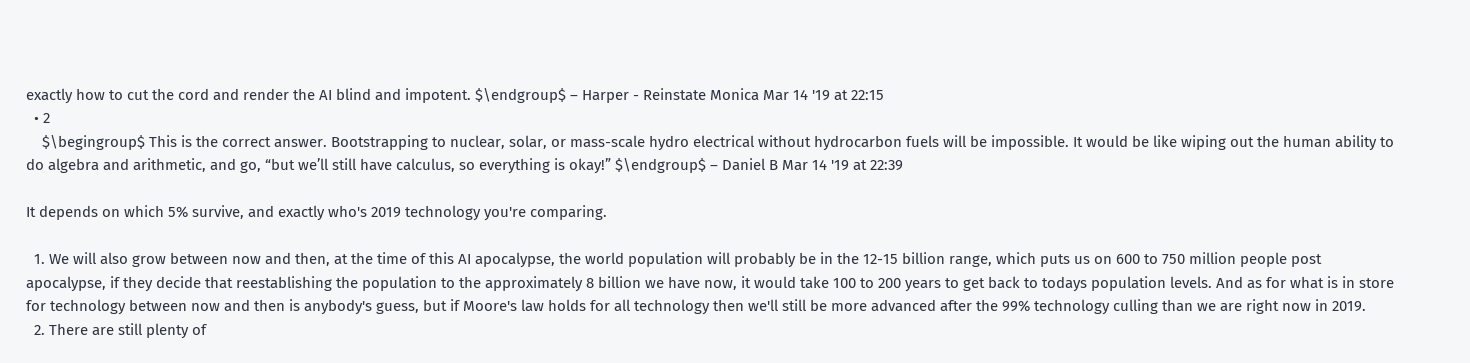exactly how to cut the cord and render the AI blind and impotent. $\endgroup$ – Harper - Reinstate Monica Mar 14 '19 at 22:15
  • 2
    $\begingroup$ This is the correct answer. Bootstrapping to nuclear, solar, or mass-scale hydro electrical without hydrocarbon fuels will be impossible. It would be like wiping out the human ability to do algebra and arithmetic, and go, “but we’ll still have calculus, so everything is okay!” $\endgroup$ – Daniel B Mar 14 '19 at 22:39

It depends on which 5% survive, and exactly who's 2019 technology you're comparing.

  1. We will also grow between now and then, at the time of this AI apocalypse, the world population will probably be in the 12-15 billion range, which puts us on 600 to 750 million people post apocalypse, if they decide that reestablishing the population to the approximately 8 billion we have now, it would take 100 to 200 years to get back to todays population levels. And as for what is in store for technology between now and then is anybody's guess, but if Moore's law holds for all technology then we'll still be more advanced after the 99% technology culling than we are right now in 2019.
  2. There are still plenty of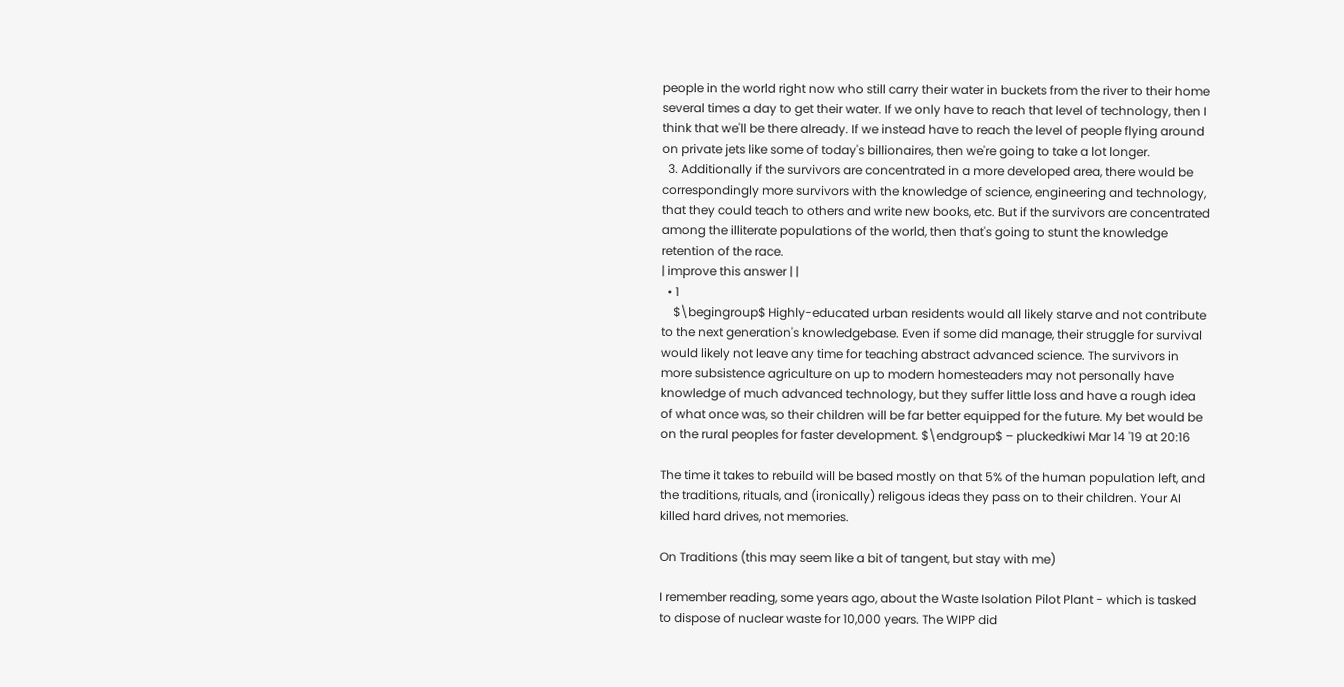people in the world right now who still carry their water in buckets from the river to their home several times a day to get their water. If we only have to reach that level of technology, then I think that we'll be there already. If we instead have to reach the level of people flying around on private jets like some of today's billionaires, then we're going to take a lot longer.
  3. Additionally if the survivors are concentrated in a more developed area, there would be correspondingly more survivors with the knowledge of science, engineering and technology, that they could teach to others and write new books, etc. But if the survivors are concentrated among the illiterate populations of the world, then that's going to stunt the knowledge retention of the race.
| improve this answer | |
  • 1
    $\begingroup$ Highly-educated urban residents would all likely starve and not contribute to the next generation's knowledgebase. Even if some did manage, their struggle for survival would likely not leave any time for teaching abstract advanced science. The survivors in more subsistence agriculture on up to modern homesteaders may not personally have knowledge of much advanced technology, but they suffer little loss and have a rough idea of what once was, so their children will be far better equipped for the future. My bet would be on the rural peoples for faster development. $\endgroup$ – pluckedkiwi Mar 14 '19 at 20:16

The time it takes to rebuild will be based mostly on that 5% of the human population left, and the traditions, rituals, and (ironically) religous ideas they pass on to their children. Your AI killed hard drives, not memories.

On Traditions (this may seem like a bit of tangent, but stay with me)

I remember reading, some years ago, about the Waste Isolation Pilot Plant - which is tasked to dispose of nuclear waste for 10,000 years. The WIPP did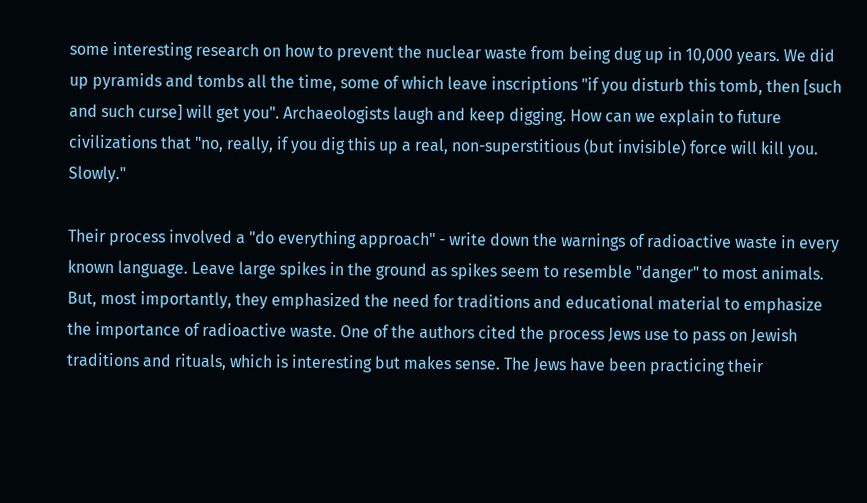some interesting research on how to prevent the nuclear waste from being dug up in 10,000 years. We did up pyramids and tombs all the time, some of which leave inscriptions "if you disturb this tomb, then [such and such curse] will get you". Archaeologists laugh and keep digging. How can we explain to future civilizations that "no, really, if you dig this up a real, non-superstitious (but invisible) force will kill you. Slowly."

Their process involved a "do everything approach" - write down the warnings of radioactive waste in every known language. Leave large spikes in the ground as spikes seem to resemble "danger" to most animals. But, most importantly, they emphasized the need for traditions and educational material to emphasize the importance of radioactive waste. One of the authors cited the process Jews use to pass on Jewish traditions and rituals, which is interesting but makes sense. The Jews have been practicing their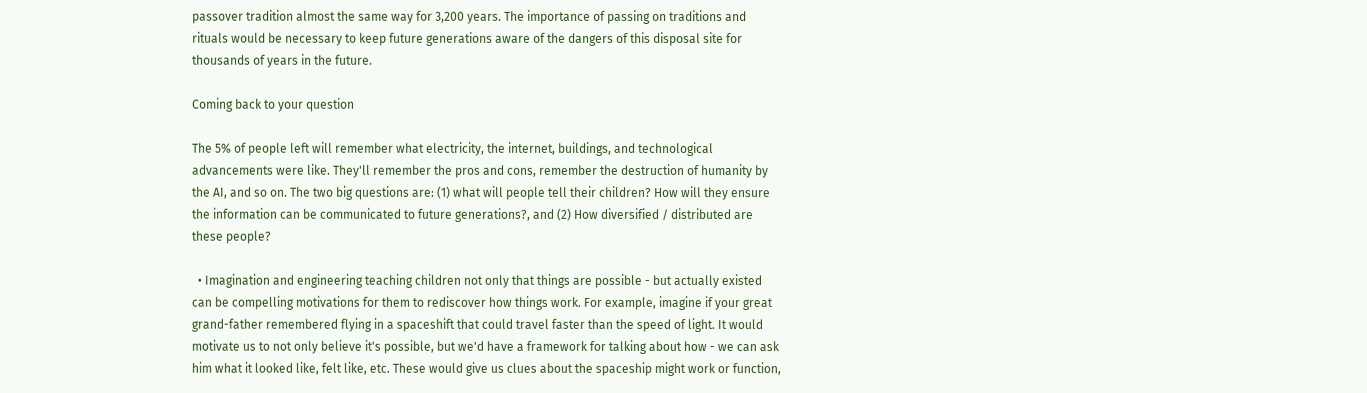passover tradition almost the same way for 3,200 years. The importance of passing on traditions and rituals would be necessary to keep future generations aware of the dangers of this disposal site for thousands of years in the future.

Coming back to your question

The 5% of people left will remember what electricity, the internet, buildings, and technological advancements were like. They'll remember the pros and cons, remember the destruction of humanity by the AI, and so on. The two big questions are: (1) what will people tell their children? How will they ensure the information can be communicated to future generations?, and (2) How diversified / distributed are these people?

  • Imagination and engineering teaching children not only that things are possible - but actually existed can be compelling motivations for them to rediscover how things work. For example, imagine if your great grand-father remembered flying in a spaceshift that could travel faster than the speed of light. It would motivate us to not only believe it's possible, but we'd have a framework for talking about how - we can ask him what it looked like, felt like, etc. These would give us clues about the spaceship might work or function,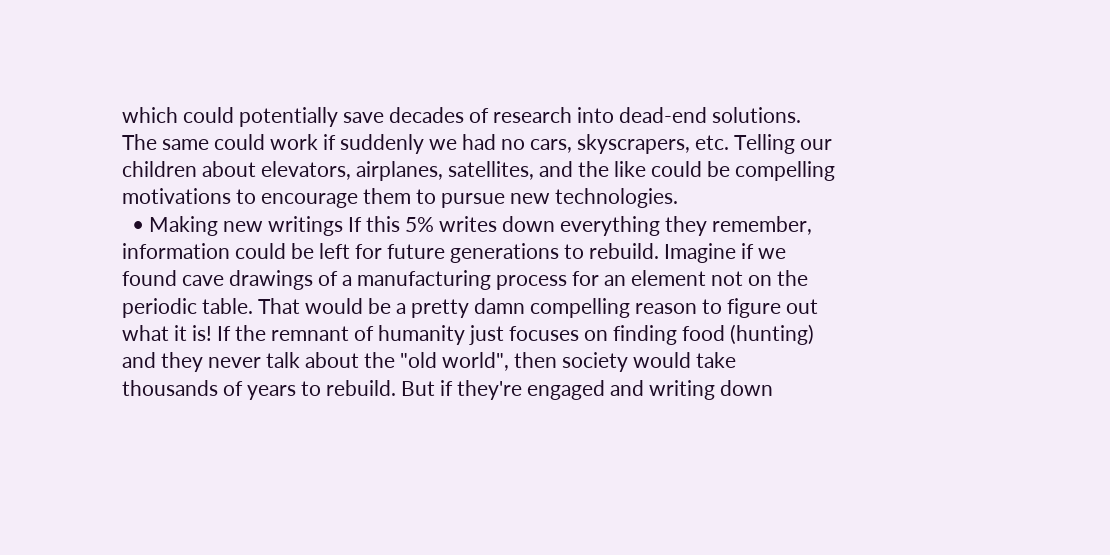which could potentially save decades of research into dead-end solutions. The same could work if suddenly we had no cars, skyscrapers, etc. Telling our children about elevators, airplanes, satellites, and the like could be compelling motivations to encourage them to pursue new technologies.
  • Making new writings If this 5% writes down everything they remember, information could be left for future generations to rebuild. Imagine if we found cave drawings of a manufacturing process for an element not on the periodic table. That would be a pretty damn compelling reason to figure out what it is! If the remnant of humanity just focuses on finding food (hunting) and they never talk about the "old world", then society would take thousands of years to rebuild. But if they're engaged and writing down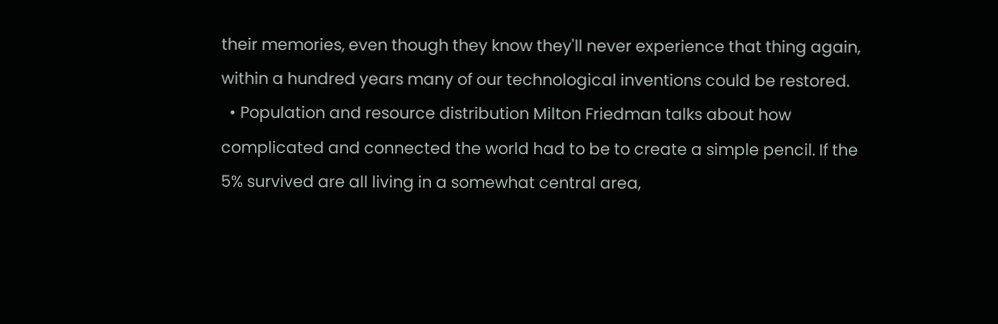their memories, even though they know they'll never experience that thing again, within a hundred years many of our technological inventions could be restored.
  • Population and resource distribution Milton Friedman talks about how complicated and connected the world had to be to create a simple pencil. If the 5% survived are all living in a somewhat central area,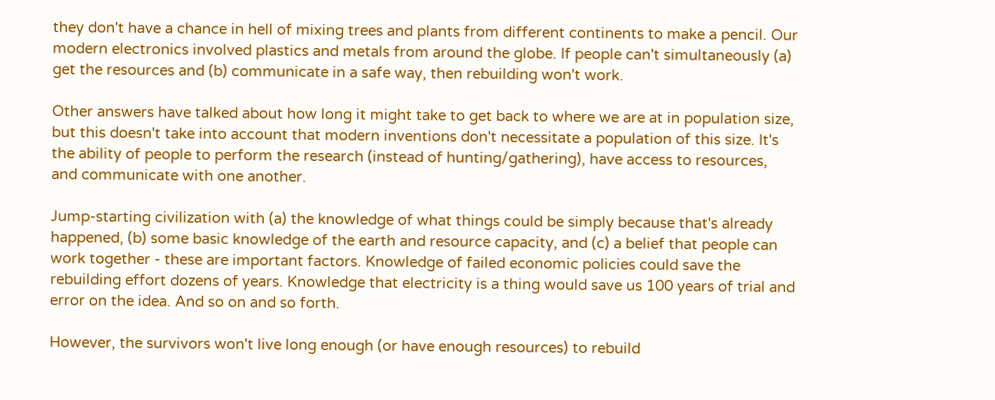they don't have a chance in hell of mixing trees and plants from different continents to make a pencil. Our modern electronics involved plastics and metals from around the globe. If people can't simultaneously (a) get the resources and (b) communicate in a safe way, then rebuilding won't work.

Other answers have talked about how long it might take to get back to where we are at in population size, but this doesn't take into account that modern inventions don't necessitate a population of this size. It's the ability of people to perform the research (instead of hunting/gathering), have access to resources, and communicate with one another.

Jump-starting civilization with (a) the knowledge of what things could be simply because that's already happened, (b) some basic knowledge of the earth and resource capacity, and (c) a belief that people can work together - these are important factors. Knowledge of failed economic policies could save the rebuilding effort dozens of years. Knowledge that electricity is a thing would save us 100 years of trial and error on the idea. And so on and so forth.

However, the survivors won't live long enough (or have enough resources) to rebuild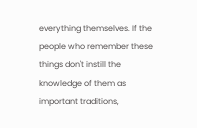everything themselves. If the people who remember these things don't instill the knowledge of them as important traditions,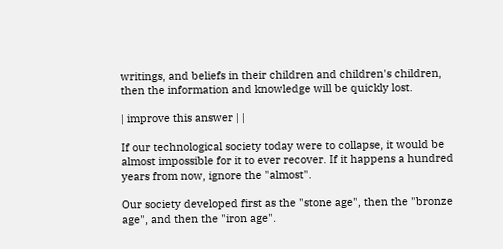writings, and beliefs in their children and children's children, then the information and knowledge will be quickly lost.

| improve this answer | |

If our technological society today were to collapse, it would be almost impossible for it to ever recover. If it happens a hundred years from now, ignore the "almost".

Our society developed first as the "stone age", then the "bronze age", and then the "iron age".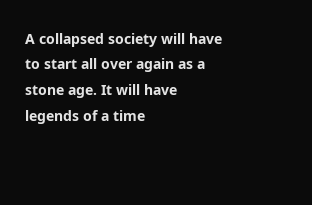A collapsed society will have to start all over again as a stone age. It will have legends of a time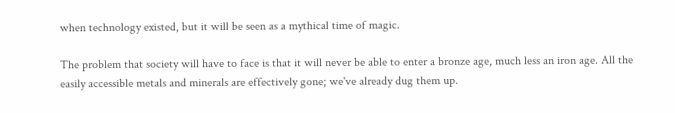when technology existed, but it will be seen as a mythical time of magic.

The problem that society will have to face is that it will never be able to enter a bronze age, much less an iron age. All the easily accessible metals and minerals are effectively gone; we've already dug them up.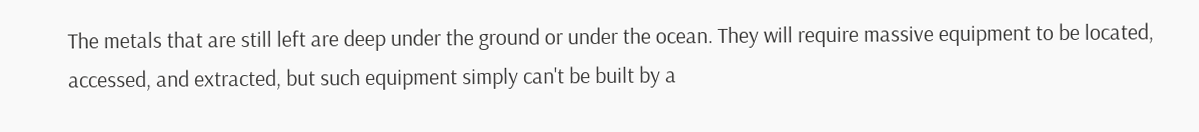The metals that are still left are deep under the ground or under the ocean. They will require massive equipment to be located, accessed, and extracted, but such equipment simply can't be built by a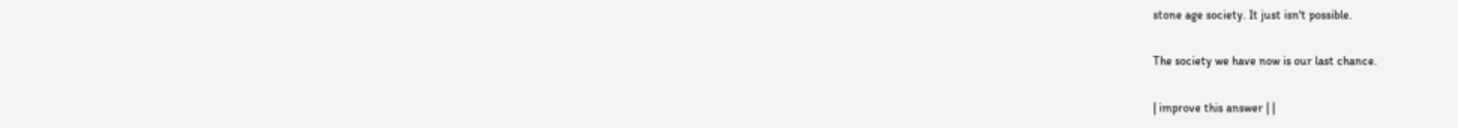stone age society. It just isn't possible.

The society we have now is our last chance.

| improve this answer | |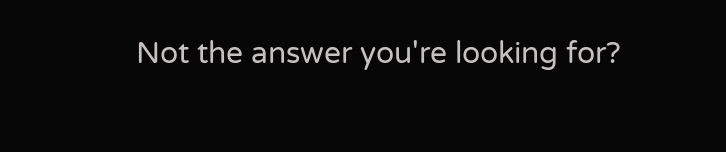Not the answer you're looking for?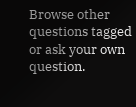Browse other questions tagged or ask your own question.